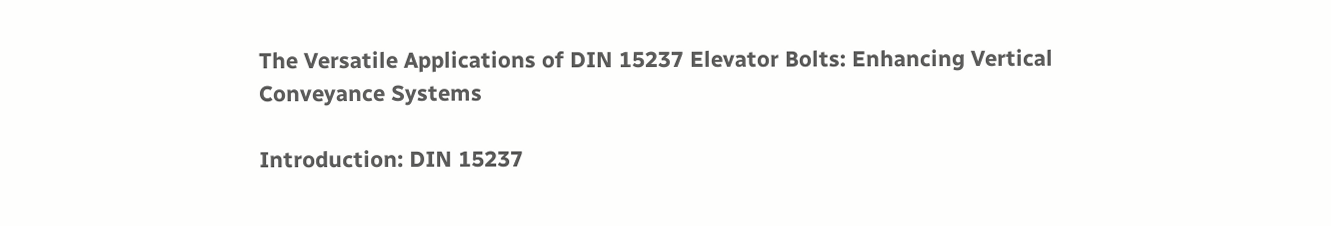The Versatile Applications of DIN 15237 Elevator Bolts: Enhancing Vertical Conveyance Systems

Introduction: DIN 15237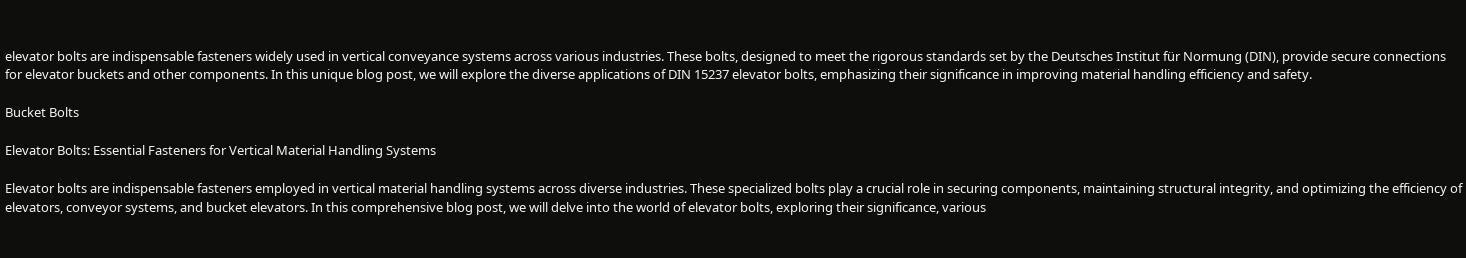elevator bolts are indispensable fasteners widely used in vertical conveyance systems across various industries. These bolts, designed to meet the rigorous standards set by the Deutsches Institut für Normung (DIN), provide secure connections for elevator buckets and other components. In this unique blog post, we will explore the diverse applications of DIN 15237 elevator bolts, emphasizing their significance in improving material handling efficiency and safety.

Bucket Bolts

Elevator Bolts: Essential Fasteners for Vertical Material Handling Systems

Elevator bolts are indispensable fasteners employed in vertical material handling systems across diverse industries. These specialized bolts play a crucial role in securing components, maintaining structural integrity, and optimizing the efficiency of elevators, conveyor systems, and bucket elevators. In this comprehensive blog post, we will delve into the world of elevator bolts, exploring their significance, various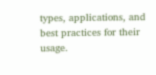types, applications, and best practices for their usage.